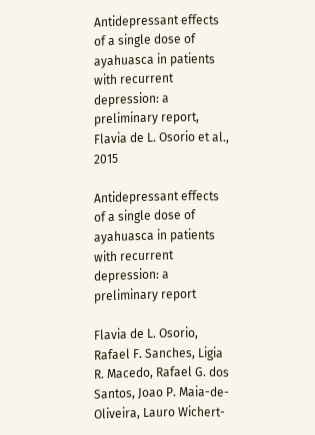Antidepressant effects of a single dose of ayahuasca in patients with recurrent depression: a preliminary report, Flavia de L. Osorio et al., 2015

Antidepressant effects of a single dose of ayahuasca in patients with recurrent depression: a preliminary report

Flavia de L. Osorio, Rafael F. Sanches, Ligia R. Macedo, Rafael G. dos Santos, Joao P. Maia-de-Oliveira, Lauro Wichert-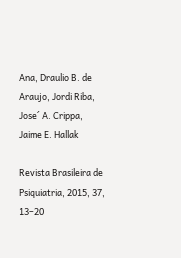Ana, Draulio B. de Araujo, Jordi Riba, Jose´ A. Crippa, Jaime E. Hallak

Revista Brasileira de Psiquiatria, 2015, 37, 13–20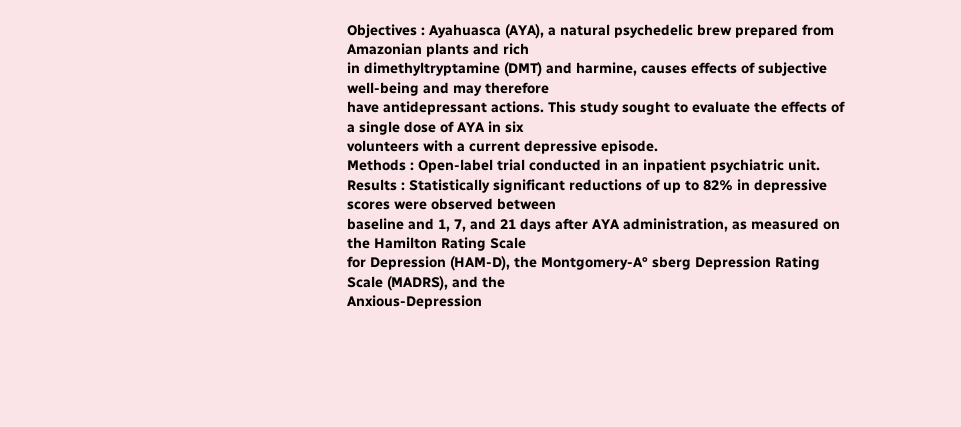Objectives : Ayahuasca (AYA), a natural psychedelic brew prepared from Amazonian plants and rich
in dimethyltryptamine (DMT) and harmine, causes effects of subjective well-being and may therefore
have antidepressant actions. This study sought to evaluate the effects of a single dose of AYA in six
volunteers with a current depressive episode.
Methods : Open-label trial conducted in an inpatient psychiatric unit.
Results : Statistically significant reductions of up to 82% in depressive scores were observed between
baseline and 1, 7, and 21 days after AYA administration, as measured on the Hamilton Rating Scale
for Depression (HAM-D), the Montgomery-A° sberg Depression Rating Scale (MADRS), and the
Anxious-Depression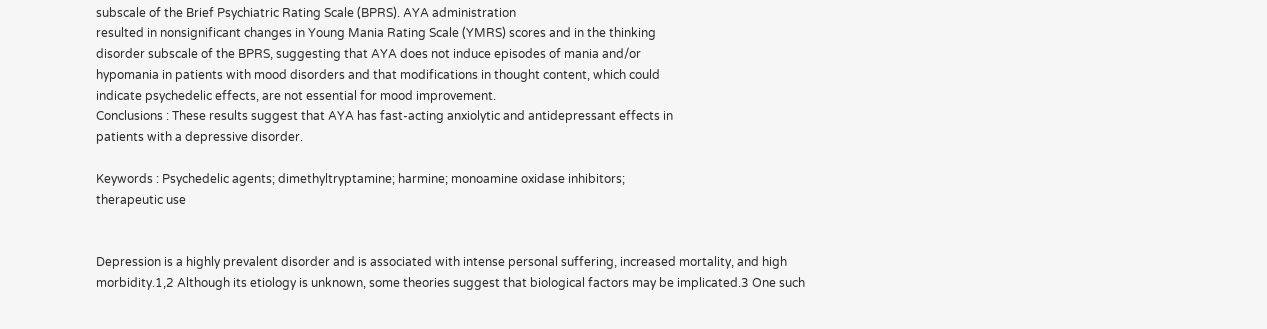subscale of the Brief Psychiatric Rating Scale (BPRS). AYA administration
resulted in nonsignificant changes in Young Mania Rating Scale (YMRS) scores and in the thinking
disorder subscale of the BPRS, suggesting that AYA does not induce episodes of mania and/or
hypomania in patients with mood disorders and that modifications in thought content, which could
indicate psychedelic effects, are not essential for mood improvement.
Conclusions : These results suggest that AYA has fast-acting anxiolytic and antidepressant effects in
patients with a depressive disorder.

Keywords : Psychedelic agents; dimethyltryptamine; harmine; monoamine oxidase inhibitors;
therapeutic use


Depression is a highly prevalent disorder and is associated with intense personal suffering, increased mortality, and high morbidity.1,2 Although its etiology is unknown, some theories suggest that biological factors may be implicated.3 One such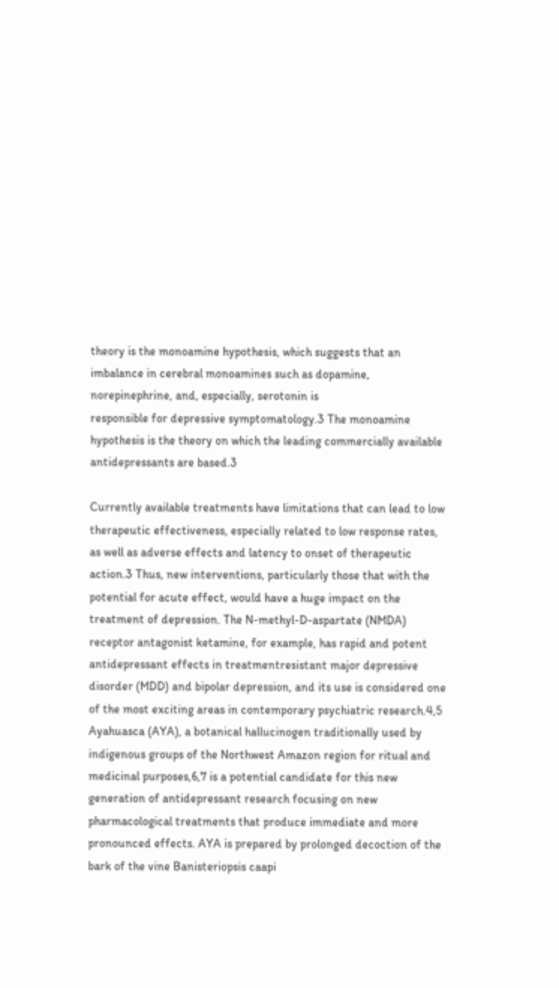theory is the monoamine hypothesis, which suggests that an imbalance in cerebral monoamines such as dopamine, norepinephrine, and, especially, serotonin is
responsible for depressive symptomatology.3 The monoamine hypothesis is the theory on which the leading commercially available antidepressants are based.3

Currently available treatments have limitations that can lead to low therapeutic effectiveness, especially related to low response rates, as well as adverse effects and latency to onset of therapeutic action.3 Thus, new interventions, particularly those that with the potential for acute effect, would have a huge impact on the treatment of depression. The N-methyl-D-aspartate (NMDA) receptor antagonist ketamine, for example, has rapid and potent antidepressant effects in treatmentresistant major depressive disorder (MDD) and bipolar depression, and its use is considered one of the most exciting areas in contemporary psychiatric research.4,5 Ayahuasca (AYA), a botanical hallucinogen traditionally used by indigenous groups of the Northwest Amazon region for ritual and medicinal purposes,6,7 is a potential candidate for this new generation of antidepressant research focusing on new pharmacological treatments that produce immediate and more pronounced effects. AYA is prepared by prolonged decoction of the bark of the vine Banisteriopsis caapi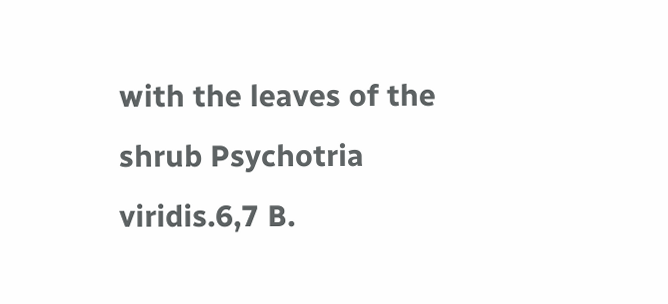with the leaves of the shrub Psychotria viridis.6,7 B.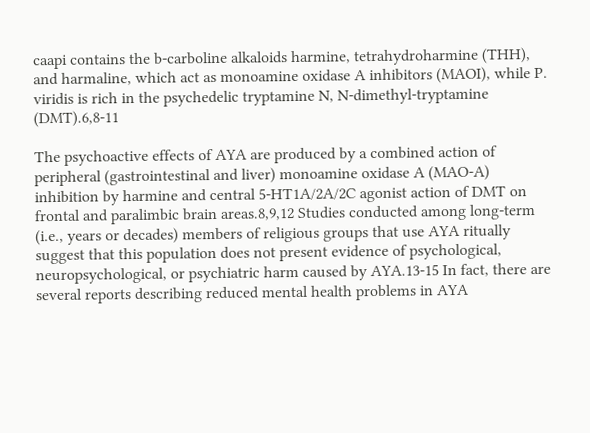caapi contains the b-carboline alkaloids harmine, tetrahydroharmine (THH), and harmaline, which act as monoamine oxidase A inhibitors (MAOI), while P. viridis is rich in the psychedelic tryptamine N, N-dimethyl-tryptamine (DMT).6,8-11

The psychoactive effects of AYA are produced by a combined action of peripheral (gastrointestinal and liver) monoamine oxidase A (MAO-A) inhibition by harmine and central 5-HT1A/2A/2C agonist action of DMT on frontal and paralimbic brain areas.8,9,12 Studies conducted among long-term (i.e., years or decades) members of religious groups that use AYA ritually suggest that this population does not present evidence of psychological, neuropsychological, or psychiatric harm caused by AYA.13-15 In fact, there are several reports describing reduced mental health problems in AYA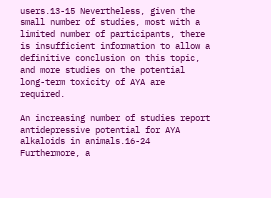users.13-15 Nevertheless, given the small number of studies, most with a limited number of participants, there is insufficient information to allow a definitive conclusion on this topic, and more studies on the potential long-term toxicity of AYA are required.

An increasing number of studies report antidepressive potential for AYA alkaloids in animals.16-24 Furthermore, a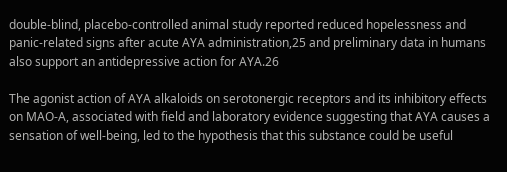double-blind, placebo-controlled animal study reported reduced hopelessness and panic-related signs after acute AYA administration,25 and preliminary data in humans also support an antidepressive action for AYA.26

The agonist action of AYA alkaloids on serotonergic receptors and its inhibitory effects on MAO-A, associated with field and laboratory evidence suggesting that AYA causes a sensation of well-being, led to the hypothesis that this substance could be useful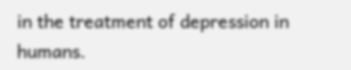in the treatment of depression in humans.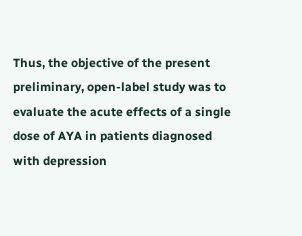Thus, the objective of the present preliminary, open-label study was to evaluate the acute effects of a single dose of AYA in patients diagnosed with depression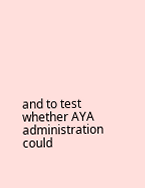and to test whether AYA administration could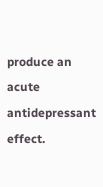produce an acute antidepressant effect.